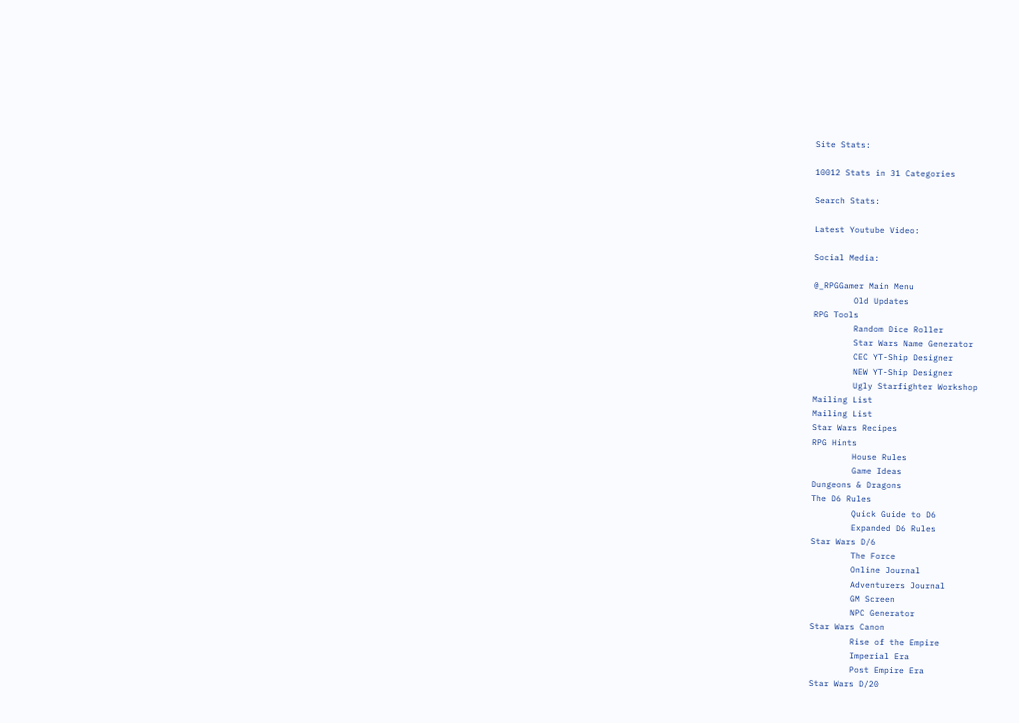Site Stats:

10012 Stats in 31 Categories

Search Stats:

Latest Youtube Video:

Social Media:

@_RPGGamer Main Menu
        Old Updates
RPG Tools
        Random Dice Roller
        Star Wars Name Generator
        CEC YT-Ship Designer
        NEW YT-Ship Designer
        Ugly Starfighter Workshop
Mailing List
Mailing List
Star Wars Recipes
RPG Hints
        House Rules
        Game Ideas
Dungeons & Dragons
The D6 Rules
        Quick Guide to D6
        Expanded D6 Rules
Star Wars D/6
        The Force
        Online Journal
        Adventurers Journal
        GM Screen
        NPC Generator
Star Wars Canon
        Rise of the Empire
        Imperial Era
        Post Empire Era
Star Wars D/20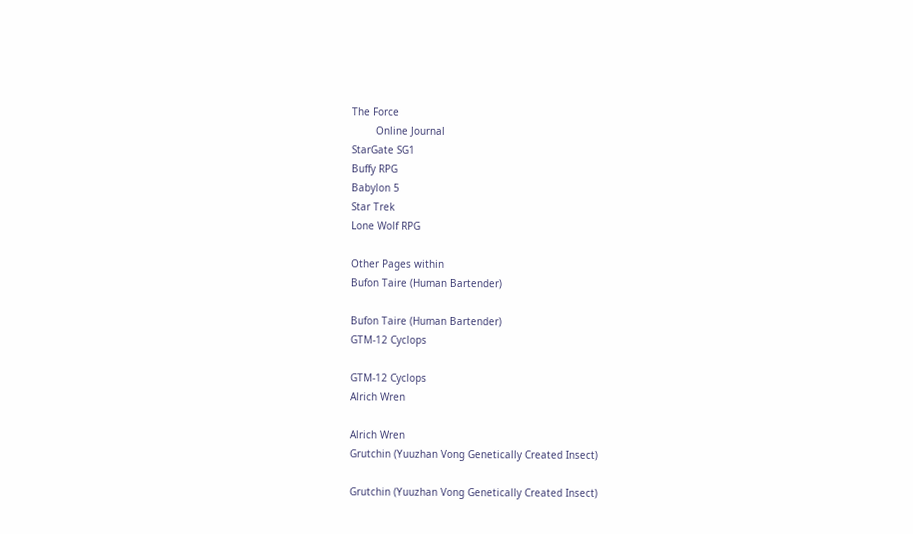The Force
        Online Journal
StarGate SG1
Buffy RPG
Babylon 5
Star Trek
Lone Wolf RPG

Other Pages within
Bufon Taire (Human Bartender)

Bufon Taire (Human Bartender)
GTM-12 Cyclops

GTM-12 Cyclops
Alrich Wren

Alrich Wren
Grutchin (Yuuzhan Vong Genetically Created Insect)

Grutchin (Yuuzhan Vong Genetically Created Insect)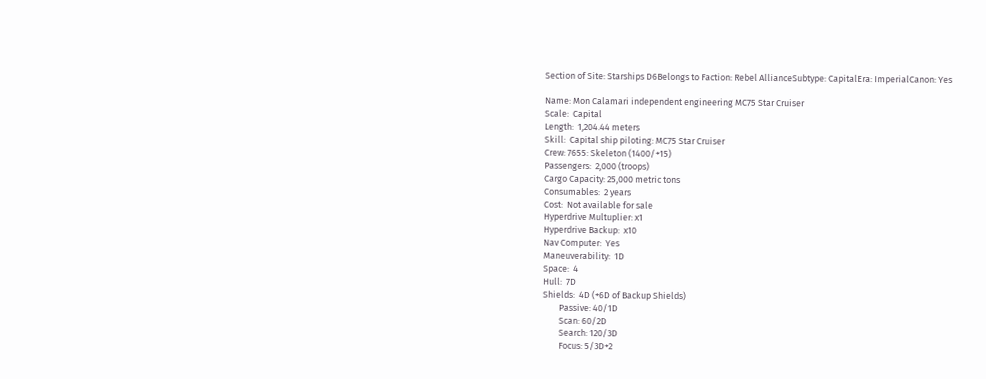Section of Site: Starships D6Belongs to Faction: Rebel AllianceSubtype: CapitalEra: ImperialCanon: Yes

Name: Mon Calamari independent engineering MC75 Star Cruiser
Scale:  Capital
Length:  1,204.44 meters
Skill:  Capital ship piloting: MC75 Star Cruiser
Crew: 7655: Skeleton (1400/+15)
Passengers:  2,000 (troops)
Cargo Capacity: 25,000 metric tons
Consumables:  2 years
Cost:  Not available for sale
Hyperdrive Multuplier: x1
Hyperdrive Backup:  x10
Nav Computer:  Yes
Maneuverability:  1D
Space:  4
Hull:  7D
Shields:  4D (+6D of Backup Shields)
        Passive: 40/1D
        Scan: 60/2D
        Search: 120/3D
        Focus: 5/3D+2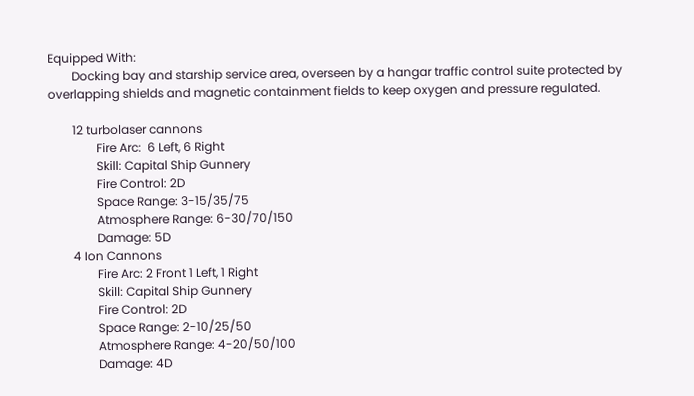Equipped With:
        Docking bay and starship service area, overseen by a hangar traffic control suite protected by overlapping shields and magnetic containment fields to keep oxygen and pressure regulated.

        12 turbolaser cannons
                Fire Arc:  6 Left, 6 Right
                Skill: Capital Ship Gunnery
                Fire Control: 2D
                Space Range: 3-15/35/75
                Atmosphere Range: 6-30/70/150
                Damage: 5D
        4 Ion Cannons
                Fire Arc: 2 Front 1 Left, 1 Right
                Skill: Capital Ship Gunnery
                Fire Control: 2D
                Space Range: 2-10/25/50
                Atmosphere Range: 4-20/50/100
                Damage: 4D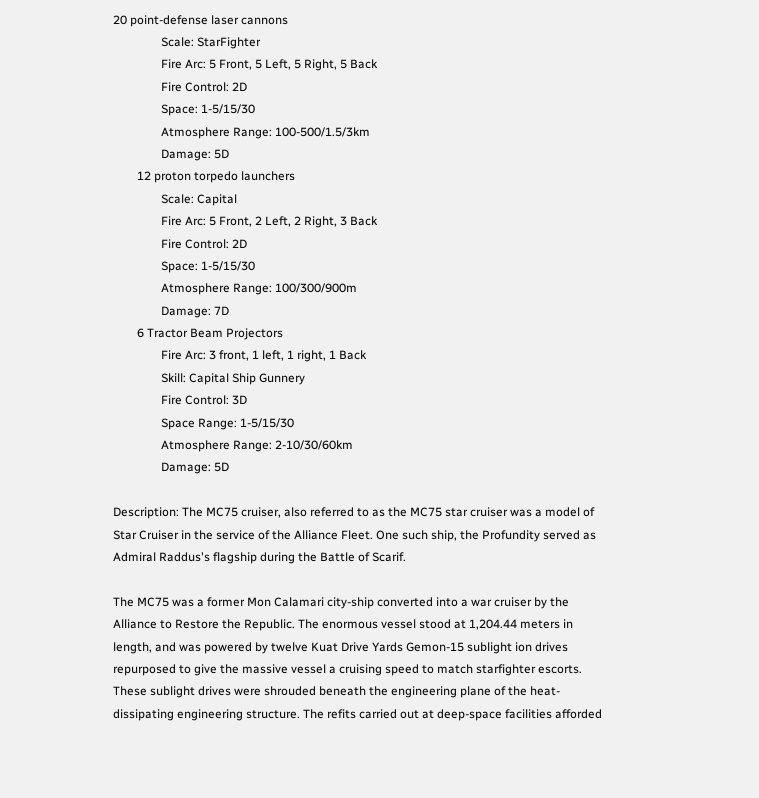20 point-defense laser cannons
                Scale: StarFighter
                Fire Arc: 5 Front, 5 Left, 5 Right, 5 Back
                Fire Control: 2D
                Space: 1-5/15/30
                Atmosphere Range: 100-500/1.5/3km
                Damage: 5D
        12 proton torpedo launchers
                Scale: Capital
                Fire Arc: 5 Front, 2 Left, 2 Right, 3 Back
                Fire Control: 2D
                Space: 1-5/15/30
                Atmosphere Range: 100/300/900m
                Damage: 7D
        6 Tractor Beam Projectors
                Fire Arc: 3 front, 1 left, 1 right, 1 Back
                Skill: Capital Ship Gunnery
                Fire Control: 3D
                Space Range: 1-5/15/30
                Atmosphere Range: 2-10/30/60km
                Damage: 5D

Description: The MC75 cruiser, also referred to as the MC75 star cruiser was a model of Star Cruiser in the service of the Alliance Fleet. One such ship, the Profundity served as Admiral Raddus's flagship during the Battle of Scarif.

The MC75 was a former Mon Calamari city-ship converted into a war cruiser by the Alliance to Restore the Republic. The enormous vessel stood at 1,204.44 meters in length, and was powered by twelve Kuat Drive Yards Gemon-15 sublight ion drives repurposed to give the massive vessel a cruising speed to match starfighter escorts. These sublight drives were shrouded beneath the engineering plane of the heat-dissipating engineering structure. The refits carried out at deep-space facilities afforded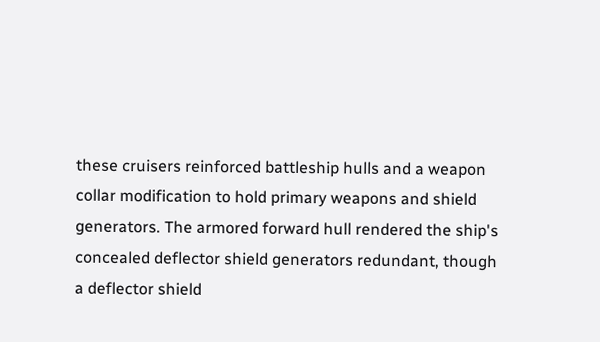these cruisers reinforced battleship hulls and a weapon collar modification to hold primary weapons and shield generators. The armored forward hull rendered the ship's concealed deflector shield generators redundant, though a deflector shield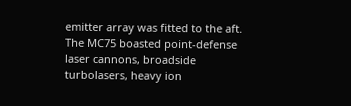emitter array was fitted to the aft. The MC75 boasted point-defense laser cannons, broadside turbolasers, heavy ion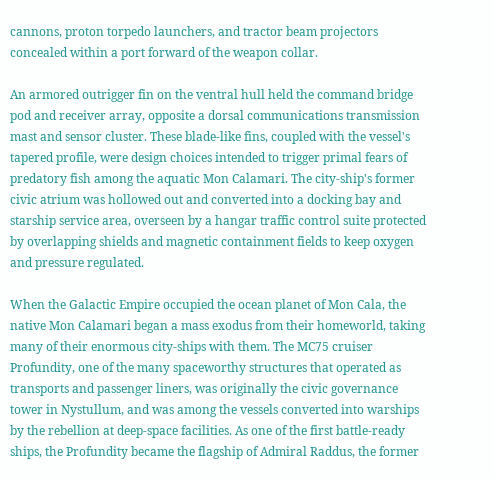cannons, proton torpedo launchers, and tractor beam projectors concealed within a port forward of the weapon collar.

An armored outrigger fin on the ventral hull held the command bridge pod and receiver array, opposite a dorsal communications transmission mast and sensor cluster. These blade-like fins, coupled with the vessel's tapered profile, were design choices intended to trigger primal fears of predatory fish among the aquatic Mon Calamari. The city-ship's former civic atrium was hollowed out and converted into a docking bay and starship service area, overseen by a hangar traffic control suite protected by overlapping shields and magnetic containment fields to keep oxygen and pressure regulated.

When the Galactic Empire occupied the ocean planet of Mon Cala, the native Mon Calamari began a mass exodus from their homeworld, taking many of their enormous city-ships with them. The MC75 cruiser Profundity, one of the many spaceworthy structures that operated as transports and passenger liners, was originally the civic governance tower in Nystullum, and was among the vessels converted into warships by the rebellion at deep-space facilities. As one of the first battle-ready ships, the Profundity became the flagship of Admiral Raddus, the former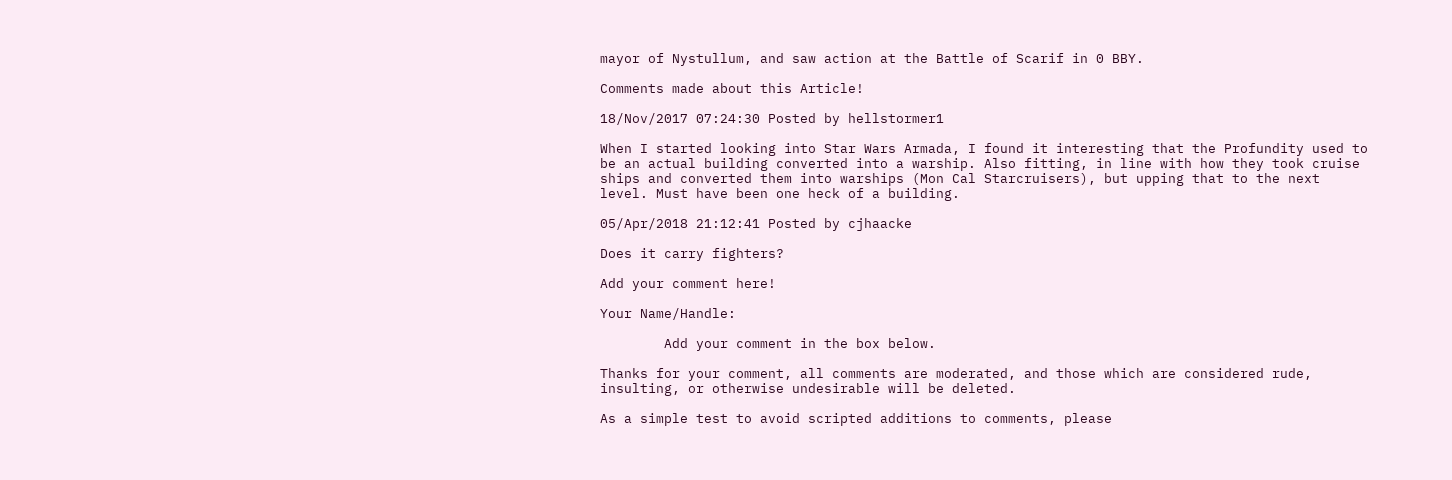mayor of Nystullum, and saw action at the Battle of Scarif in 0 BBY.

Comments made about this Article!

18/Nov/2017 07:24:30 Posted by hellstormer1

When I started looking into Star Wars Armada, I found it interesting that the Profundity used to be an actual building converted into a warship. Also fitting, in line with how they took cruise ships and converted them into warships (Mon Cal Starcruisers), but upping that to the next level. Must have been one heck of a building.

05/Apr/2018 21:12:41 Posted by cjhaacke

Does it carry fighters?

Add your comment here!

Your Name/Handle:

        Add your comment in the box below.

Thanks for your comment, all comments are moderated, and those which are considered rude, insulting, or otherwise undesirable will be deleted.

As a simple test to avoid scripted additions to comments, please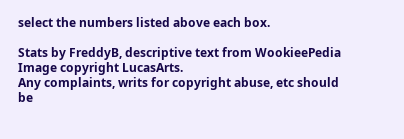select the numbers listed above each box.

Stats by FreddyB, descriptive text from WookieePedia
Image copyright LucasArts.
Any complaints, writs for copyright abuse, etc should be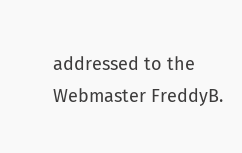addressed to the Webmaster FreddyB.